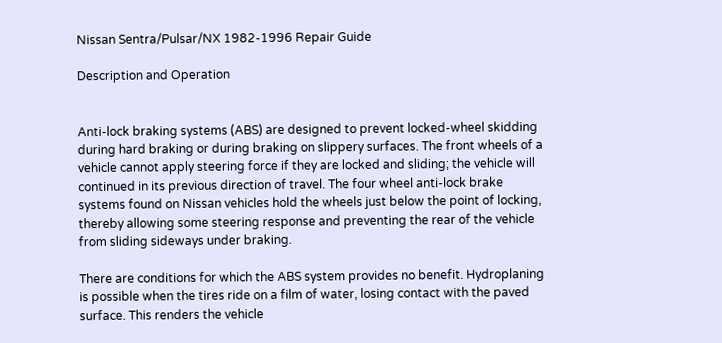Nissan Sentra/Pulsar/NX 1982-1996 Repair Guide

Description and Operation


Anti-lock braking systems (ABS) are designed to prevent locked-wheel skidding during hard braking or during braking on slippery surfaces. The front wheels of a vehicle cannot apply steering force if they are locked and sliding; the vehicle will continued in its previous direction of travel. The four wheel anti-lock brake systems found on Nissan vehicles hold the wheels just below the point of locking, thereby allowing some steering response and preventing the rear of the vehicle from sliding sideways under braking.

There are conditions for which the ABS system provides no benefit. Hydroplaning is possible when the tires ride on a film of water, losing contact with the paved surface. This renders the vehicle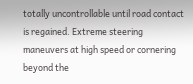totally uncontrollable until road contact is regained. Extreme steering maneuvers at high speed or cornering beyond the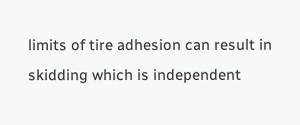limits of tire adhesion can result in skidding which is independent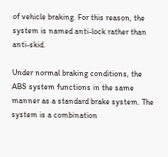of vehicle braking. For this reason, the system is named anti-lock rather than anti-skid.

Under normal braking conditions, the ABS system functions in the same manner as a standard brake system. The system is a combination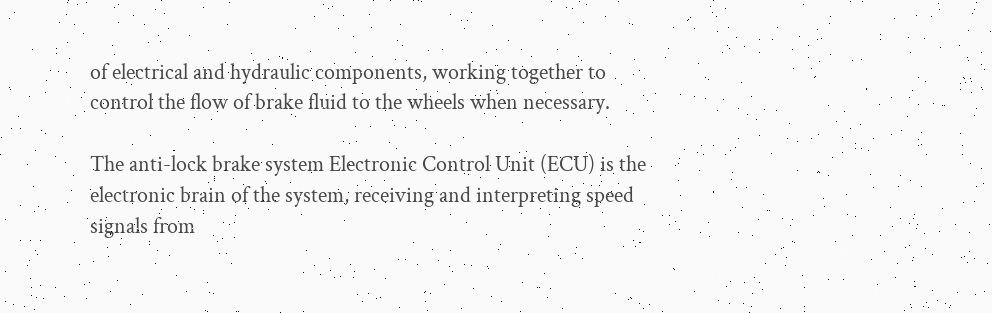of electrical and hydraulic components, working together to control the flow of brake fluid to the wheels when necessary.

The anti-lock brake system Electronic Control Unit (ECU) is the electronic brain of the system, receiving and interpreting speed signals from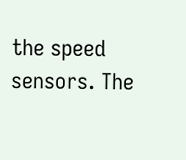the speed sensors. The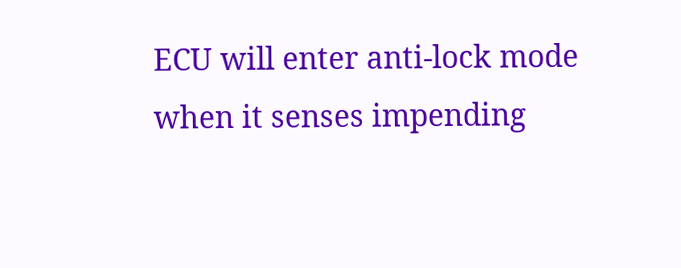ECU will enter anti-lock mode when it senses impending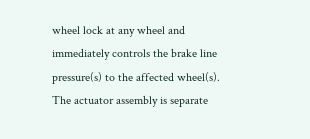wheel lock at any wheel and immediately controls the brake line pressure(s) to the affected wheel(s). The actuator assembly is separate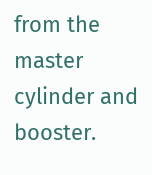from the master cylinder and booster.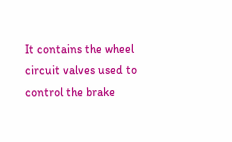It contains the wheel circuit valves used to control the brake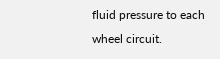fluid pressure to each wheel circuit.